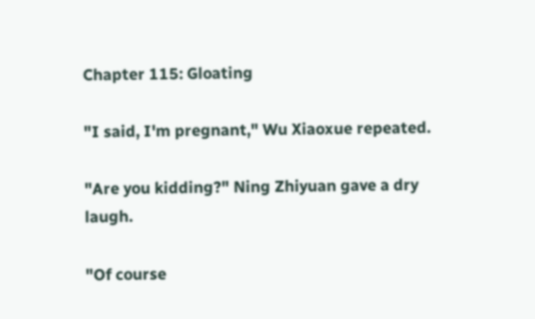Chapter 115: Gloating

"I said, I'm pregnant," Wu Xiaoxue repeated.

"Are you kidding?" Ning Zhiyuan gave a dry laugh.

"Of course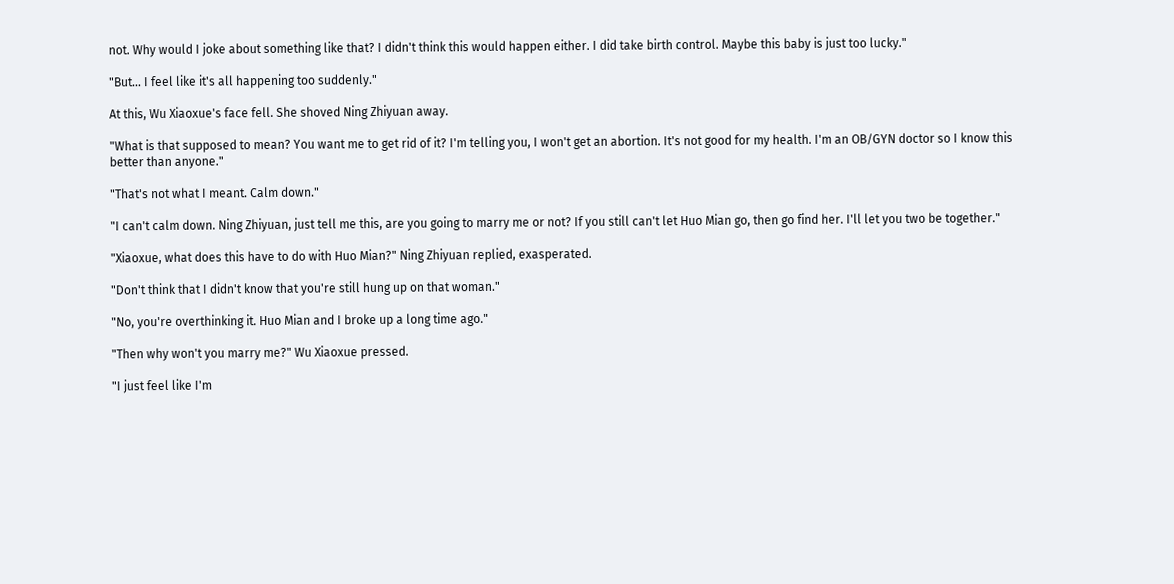not. Why would I joke about something like that? I didn't think this would happen either. I did take birth control. Maybe this baby is just too lucky."

"But… I feel like it's all happening too suddenly."

At this, Wu Xiaoxue's face fell. She shoved Ning Zhiyuan away.

"What is that supposed to mean? You want me to get rid of it? I'm telling you, I won't get an abortion. It's not good for my health. I'm an OB/GYN doctor so I know this better than anyone."

"That's not what I meant. Calm down."

"I can't calm down. Ning Zhiyuan, just tell me this, are you going to marry me or not? If you still can't let Huo Mian go, then go find her. I'll let you two be together."

"Xiaoxue, what does this have to do with Huo Mian?" Ning Zhiyuan replied, exasperated.

"Don't think that I didn't know that you're still hung up on that woman."

"No, you're overthinking it. Huo Mian and I broke up a long time ago."

"Then why won't you marry me?" Wu Xiaoxue pressed.

"I just feel like I'm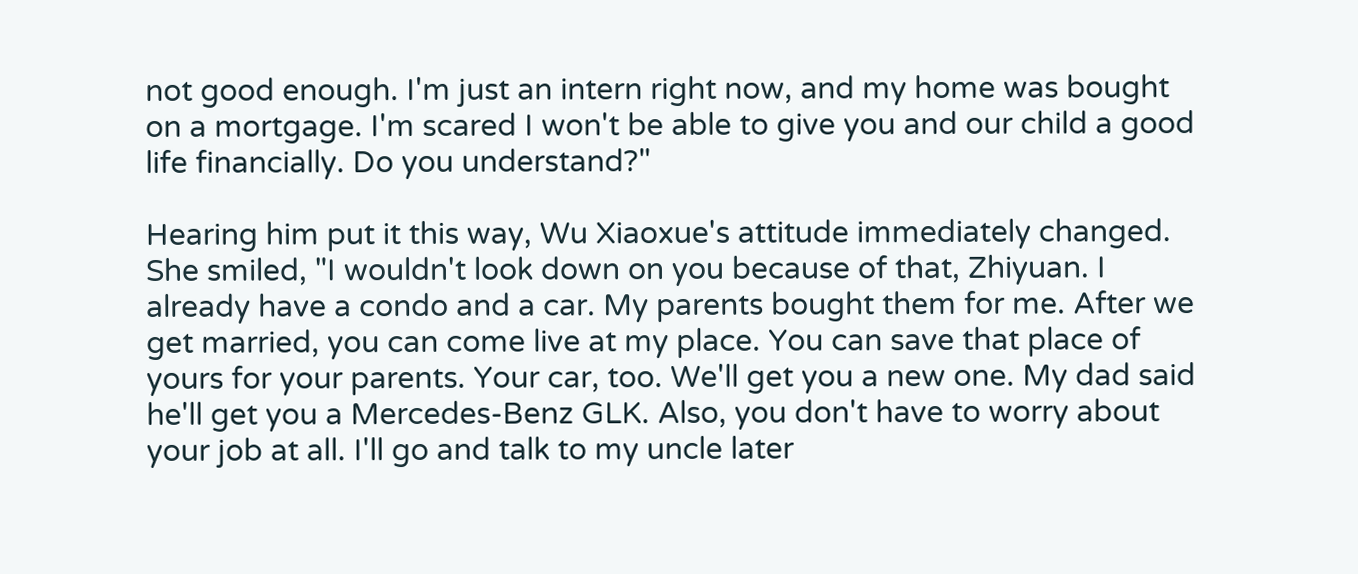not good enough. I'm just an intern right now, and my home was bought on a mortgage. I'm scared I won't be able to give you and our child a good life financially. Do you understand?"

Hearing him put it this way, Wu Xiaoxue's attitude immediately changed. She smiled, "I wouldn't look down on you because of that, Zhiyuan. I already have a condo and a car. My parents bought them for me. After we get married, you can come live at my place. You can save that place of yours for your parents. Your car, too. We'll get you a new one. My dad said he'll get you a Mercedes-Benz GLK. Also, you don't have to worry about your job at all. I'll go and talk to my uncle later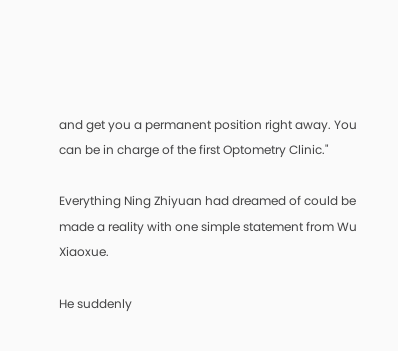and get you a permanent position right away. You can be in charge of the first Optometry Clinic."

Everything Ning Zhiyuan had dreamed of could be made a reality with one simple statement from Wu Xiaoxue.

He suddenly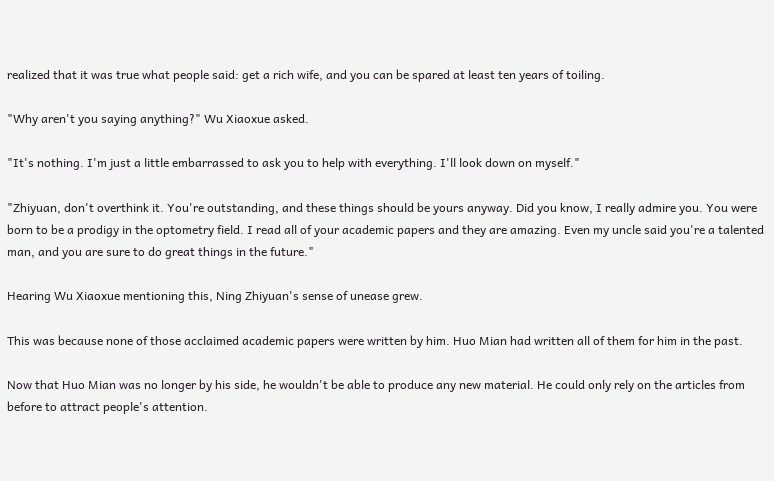realized that it was true what people said: get a rich wife, and you can be spared at least ten years of toiling.

"Why aren't you saying anything?" Wu Xiaoxue asked.

"It's nothing. I'm just a little embarrassed to ask you to help with everything. I'll look down on myself."

"Zhiyuan, don't overthink it. You're outstanding, and these things should be yours anyway. Did you know, I really admire you. You were born to be a prodigy in the optometry field. I read all of your academic papers and they are amazing. Even my uncle said you're a talented man, and you are sure to do great things in the future."

Hearing Wu Xiaoxue mentioning this, Ning Zhiyuan's sense of unease grew.

This was because none of those acclaimed academic papers were written by him. Huo Mian had written all of them for him in the past.

Now that Huo Mian was no longer by his side, he wouldn't be able to produce any new material. He could only rely on the articles from before to attract people's attention.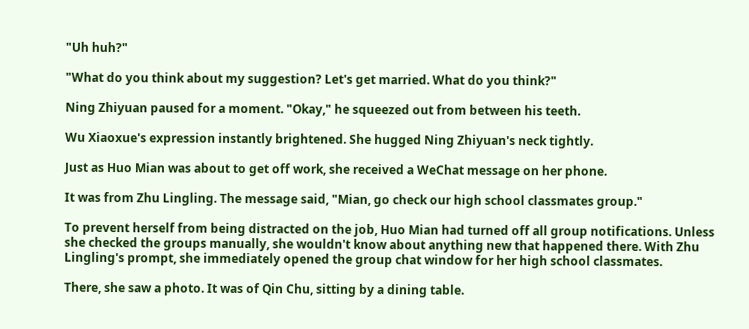"Uh huh?"

"What do you think about my suggestion? Let's get married. What do you think?"

Ning Zhiyuan paused for a moment. "Okay," he squeezed out from between his teeth.

Wu Xiaoxue's expression instantly brightened. She hugged Ning Zhiyuan's neck tightly.

Just as Huo Mian was about to get off work, she received a WeChat message on her phone.

It was from Zhu Lingling. The message said, "Mian, go check our high school classmates group."

To prevent herself from being distracted on the job, Huo Mian had turned off all group notifications. Unless she checked the groups manually, she wouldn't know about anything new that happened there. With Zhu Lingling's prompt, she immediately opened the group chat window for her high school classmates.

There, she saw a photo. It was of Qin Chu, sitting by a dining table.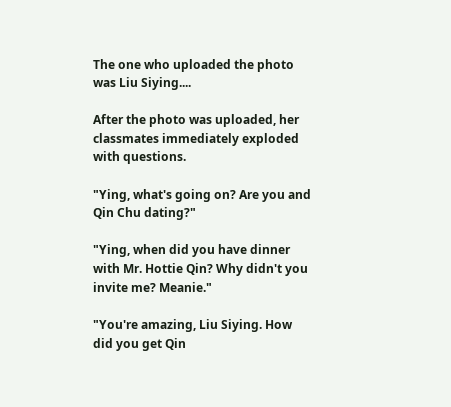The one who uploaded the photo was Liu Siying....

After the photo was uploaded, her classmates immediately exploded with questions.

"Ying, what's going on? Are you and Qin Chu dating?"

"Ying, when did you have dinner with Mr. Hottie Qin? Why didn't you invite me? Meanie."

"You're amazing, Liu Siying. How did you get Qin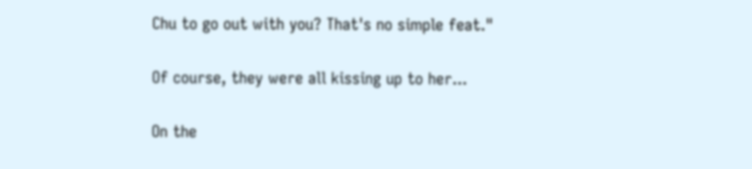Chu to go out with you? That's no simple feat."

Of course, they were all kissing up to her...

On the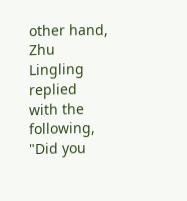other hand, Zhu Lingling replied with the following, "Did you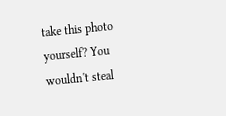take this photo yourself? You wouldn't steal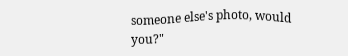someone else's photo, would you?"